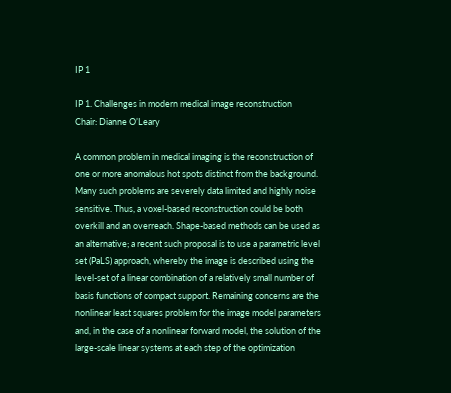IP 1

IP 1. Challenges in modern medical image reconstruction
Chair: Dianne O’Leary

A common problem in medical imaging is the reconstruction of one or more anomalous hot spots distinct from the background. Many such problems are severely data limited and highly noise sensitive. Thus, a voxel-based reconstruction could be both overkill and an overreach. Shape-based methods can be used as an alternative; a recent such proposal is to use a parametric level set (PaLS) approach, whereby the image is described using the level-set of a linear combination of a relatively small number of basis functions of compact support. Remaining concerns are the nonlinear least squares problem for the image model parameters and, in the case of a nonlinear forward model, the solution of the large-scale linear systems at each step of the optimization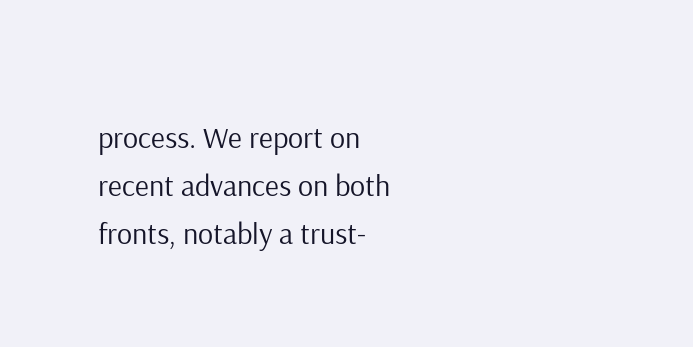process. We report on recent advances on both fronts, notably a trust-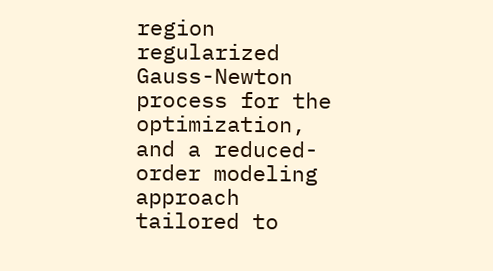region regularized Gauss-Newton process for the optimization, and a reduced-order modeling approach tailored to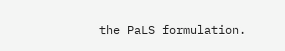the PaLS formulation.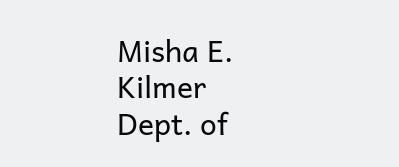Misha E. Kilmer
Dept. of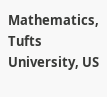Mathematics, Tufts University, US